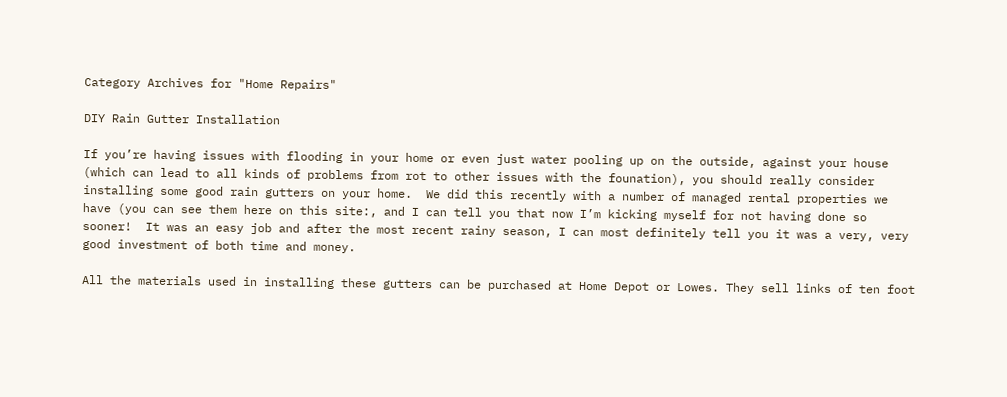Category Archives for "Home Repairs"

DIY Rain Gutter Installation

If you’re having issues with flooding in your home or even just water pooling up on the outside, against your house (which can lead to all kinds of problems from rot to other issues with the founation), you should really consider installing some good rain gutters on your home.  We did this recently with a number of managed rental properties we have (you can see them here on this site:, and I can tell you that now I’m kicking myself for not having done so sooner!  It was an easy job and after the most recent rainy season, I can most definitely tell you it was a very, very good investment of both time and money.

All the materials used in installing these gutters can be purchased at Home Depot or Lowes. They sell links of ten foot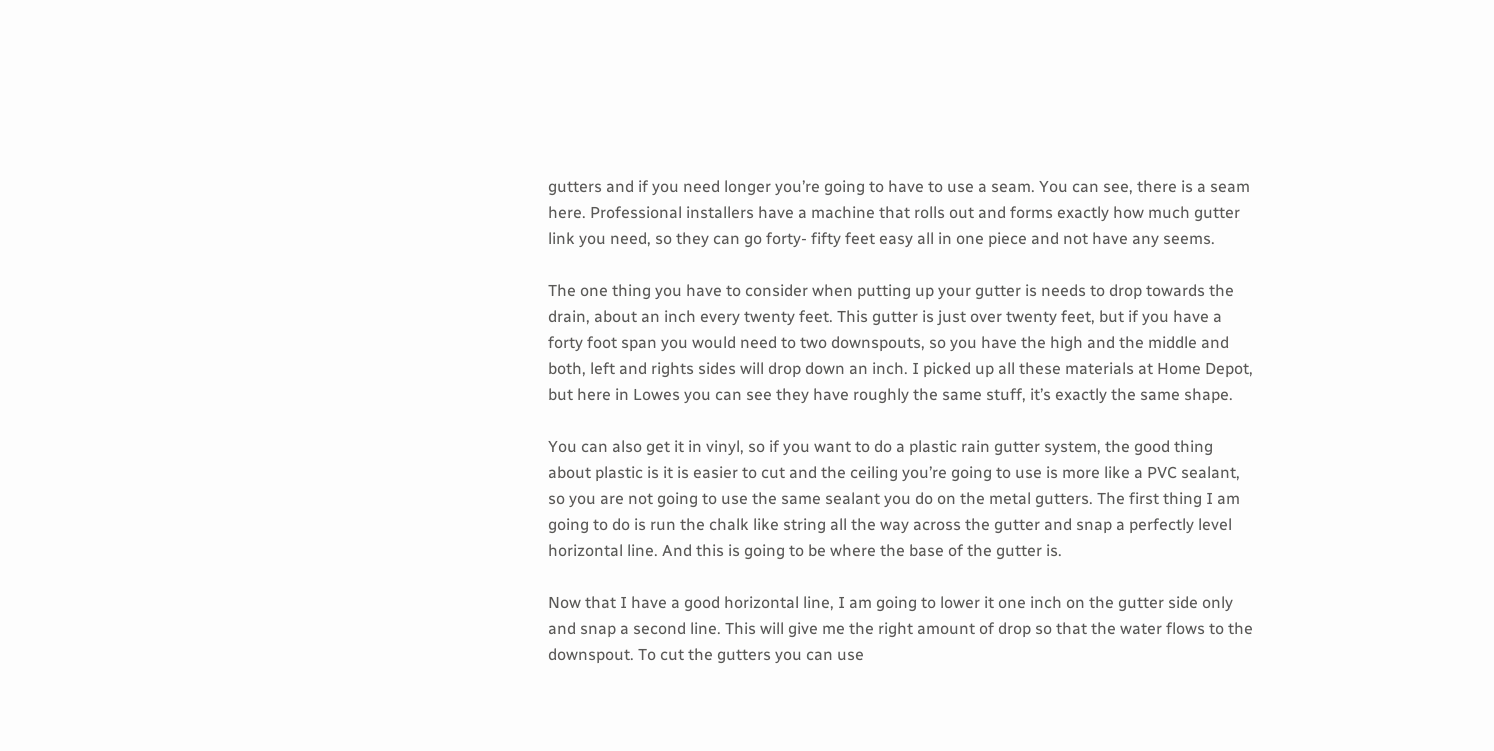gutters and if you need longer you’re going to have to use a seam. You can see, there is a seam here. Professional installers have a machine that rolls out and forms exactly how much gutter link you need, so they can go forty- fifty feet easy all in one piece and not have any seems.

The one thing you have to consider when putting up your gutter is needs to drop towards the drain, about an inch every twenty feet. This gutter is just over twenty feet, but if you have a forty foot span you would need to two downspouts, so you have the high and the middle and both, left and rights sides will drop down an inch. I picked up all these materials at Home Depot, but here in Lowes you can see they have roughly the same stuff, it’s exactly the same shape.

You can also get it in vinyl, so if you want to do a plastic rain gutter system, the good thing about plastic is it is easier to cut and the ceiling you’re going to use is more like a PVC sealant, so you are not going to use the same sealant you do on the metal gutters. The first thing I am going to do is run the chalk like string all the way across the gutter and snap a perfectly level horizontal line. And this is going to be where the base of the gutter is.

Now that I have a good horizontal line, I am going to lower it one inch on the gutter side only and snap a second line. This will give me the right amount of drop so that the water flows to the downspout. To cut the gutters you can use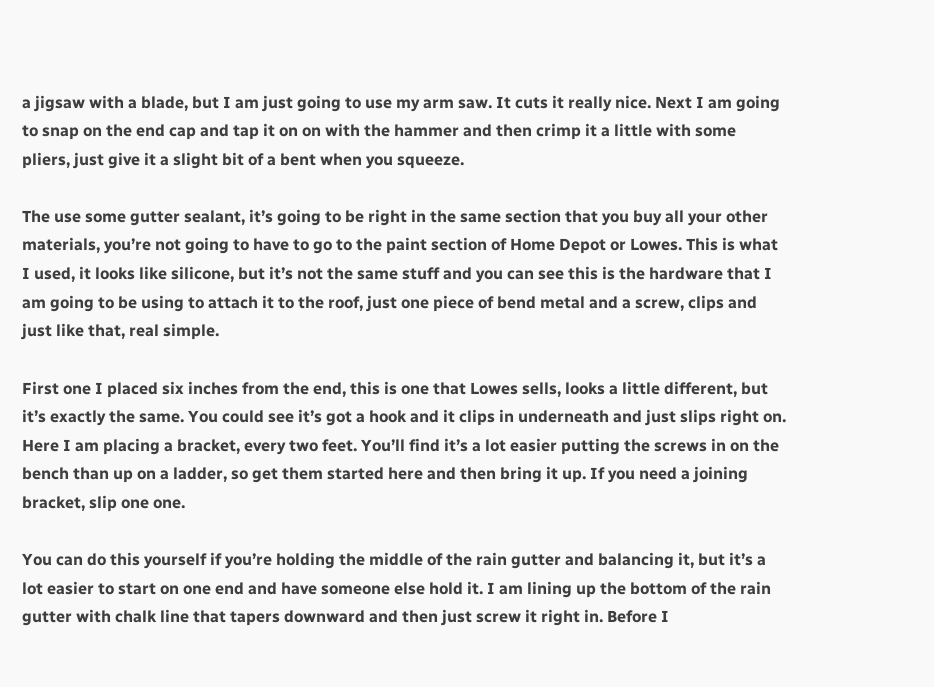a jigsaw with a blade, but I am just going to use my arm saw. It cuts it really nice. Next I am going to snap on the end cap and tap it on on with the hammer and then crimp it a little with some pliers, just give it a slight bit of a bent when you squeeze.

The use some gutter sealant, it’s going to be right in the same section that you buy all your other materials, you’re not going to have to go to the paint section of Home Depot or Lowes. This is what I used, it looks like silicone, but it’s not the same stuff and you can see this is the hardware that I am going to be using to attach it to the roof, just one piece of bend metal and a screw, clips and just like that, real simple.

First one I placed six inches from the end, this is one that Lowes sells, looks a little different, but it’s exactly the same. You could see it’s got a hook and it clips in underneath and just slips right on. Here I am placing a bracket, every two feet. You’ll find it’s a lot easier putting the screws in on the bench than up on a ladder, so get them started here and then bring it up. If you need a joining bracket, slip one one.

You can do this yourself if you’re holding the middle of the rain gutter and balancing it, but it’s a lot easier to start on one end and have someone else hold it. I am lining up the bottom of the rain gutter with chalk line that tapers downward and then just screw it right in. Before I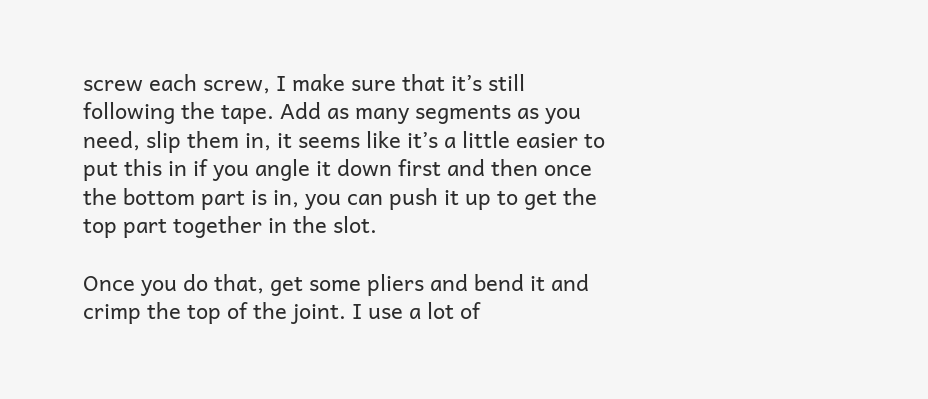screw each screw, I make sure that it’s still following the tape. Add as many segments as you need, slip them in, it seems like it’s a little easier to put this in if you angle it down first and then once the bottom part is in, you can push it up to get the top part together in the slot.

Once you do that, get some pliers and bend it and crimp the top of the joint. I use a lot of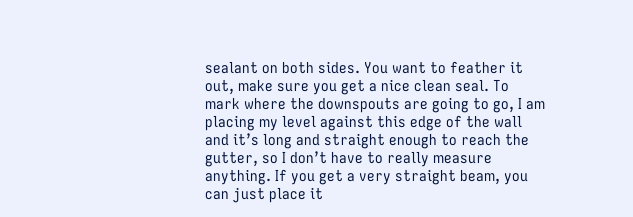sealant on both sides. You want to feather it out, make sure you get a nice clean seal. To mark where the downspouts are going to go, I am placing my level against this edge of the wall and it’s long and straight enough to reach the gutter, so I don’t have to really measure anything. If you get a very straight beam, you can just place it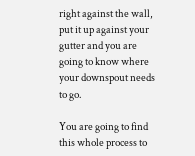right against the wall, put it up against your gutter and you are going to know where your downspout needs to go.

You are going to find this whole process to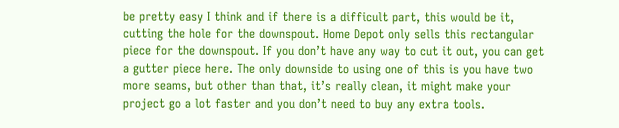be pretty easy I think and if there is a difficult part, this would be it, cutting the hole for the downspout. Home Depot only sells this rectangular piece for the downspout. If you don’t have any way to cut it out, you can get a gutter piece here. The only downside to using one of this is you have two more seams, but other than that, it’s really clean, it might make your project go a lot faster and you don’t need to buy any extra tools.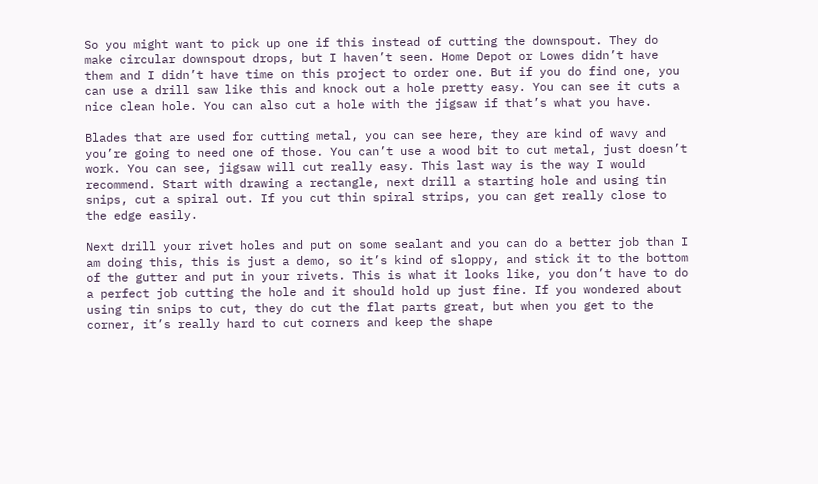So you might want to pick up one if this instead of cutting the downspout. They do make circular downspout drops, but I haven’t seen. Home Depot or Lowes didn’t have them and I didn’t have time on this project to order one. But if you do find one, you can use a drill saw like this and knock out a hole pretty easy. You can see it cuts a nice clean hole. You can also cut a hole with the jigsaw if that’s what you have.

Blades that are used for cutting metal, you can see here, they are kind of wavy and you’re going to need one of those. You can’t use a wood bit to cut metal, just doesn’t work. You can see, jigsaw will cut really easy. This last way is the way I would recommend. Start with drawing a rectangle, next drill a starting hole and using tin snips, cut a spiral out. If you cut thin spiral strips, you can get really close to the edge easily.

Next drill your rivet holes and put on some sealant and you can do a better job than I am doing this, this is just a demo, so it’s kind of sloppy, and stick it to the bottom of the gutter and put in your rivets. This is what it looks like, you don’t have to do a perfect job cutting the hole and it should hold up just fine. If you wondered about using tin snips to cut, they do cut the flat parts great, but when you get to the corner, it’s really hard to cut corners and keep the shape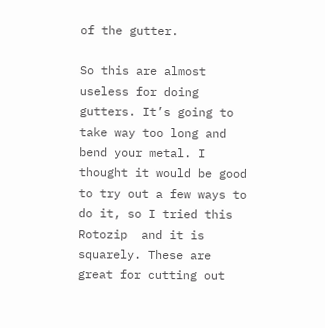of the gutter.

So this are almost useless for doing gutters. It’s going to take way too long and bend your metal. I thought it would be good to try out a few ways to do it, so I tried this Rotozip  and it is squarely. These are great for cutting out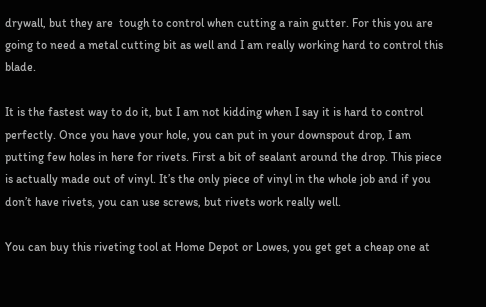drywall, but they are  tough to control when cutting a rain gutter. For this you are going to need a metal cutting bit as well and I am really working hard to control this blade.

It is the fastest way to do it, but I am not kidding when I say it is hard to control perfectly. Once you have your hole, you can put in your downspout drop, I am putting few holes in here for rivets. First a bit of sealant around the drop. This piece is actually made out of vinyl. It’s the only piece of vinyl in the whole job and if you don’t have rivets, you can use screws, but rivets work really well.

You can buy this riveting tool at Home Depot or Lowes, you get get a cheap one at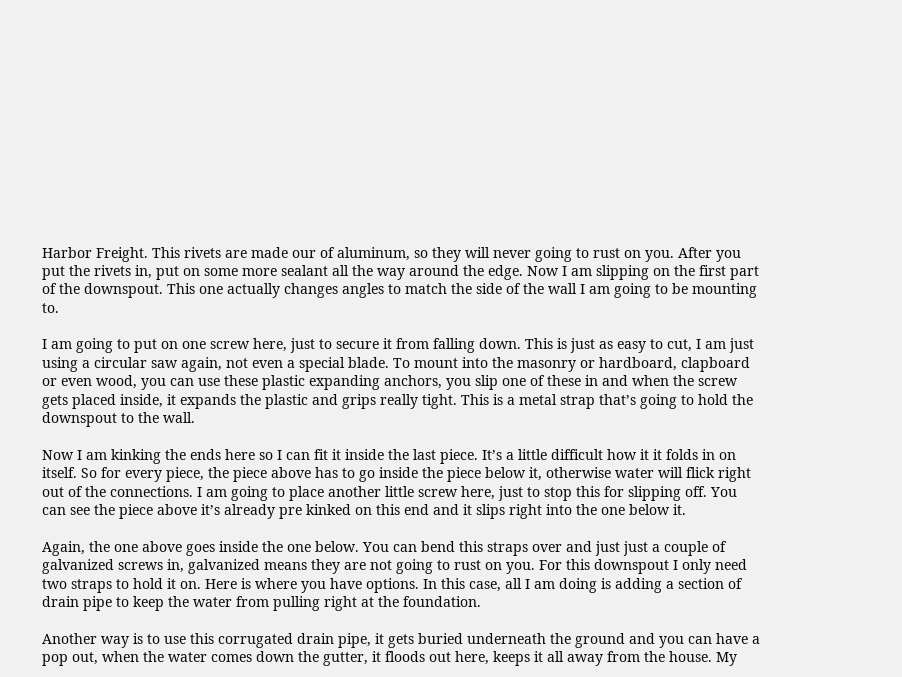Harbor Freight. This rivets are made our of aluminum, so they will never going to rust on you. After you put the rivets in, put on some more sealant all the way around the edge. Now I am slipping on the first part of the downspout. This one actually changes angles to match the side of the wall I am going to be mounting to.

I am going to put on one screw here, just to secure it from falling down. This is just as easy to cut, I am just using a circular saw again, not even a special blade. To mount into the masonry or hardboard, clapboard or even wood, you can use these plastic expanding anchors, you slip one of these in and when the screw gets placed inside, it expands the plastic and grips really tight. This is a metal strap that’s going to hold the downspout to the wall.

Now I am kinking the ends here so I can fit it inside the last piece. It’s a little difficult how it it folds in on itself. So for every piece, the piece above has to go inside the piece below it, otherwise water will flick right out of the connections. I am going to place another little screw here, just to stop this for slipping off. You can see the piece above it’s already pre kinked on this end and it slips right into the one below it.

Again, the one above goes inside the one below. You can bend this straps over and just just a couple of galvanized screws in, galvanized means they are not going to rust on you. For this downspout I only need two straps to hold it on. Here is where you have options. In this case, all I am doing is adding a section of drain pipe to keep the water from pulling right at the foundation.

Another way is to use this corrugated drain pipe, it gets buried underneath the ground and you can have a pop out, when the water comes down the gutter, it floods out here, keeps it all away from the house. My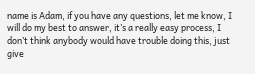name is Adam, if you have any questions, let me know, I will do my best to answer, it’s a really easy process, I don’t think anybody would have trouble doing this, just give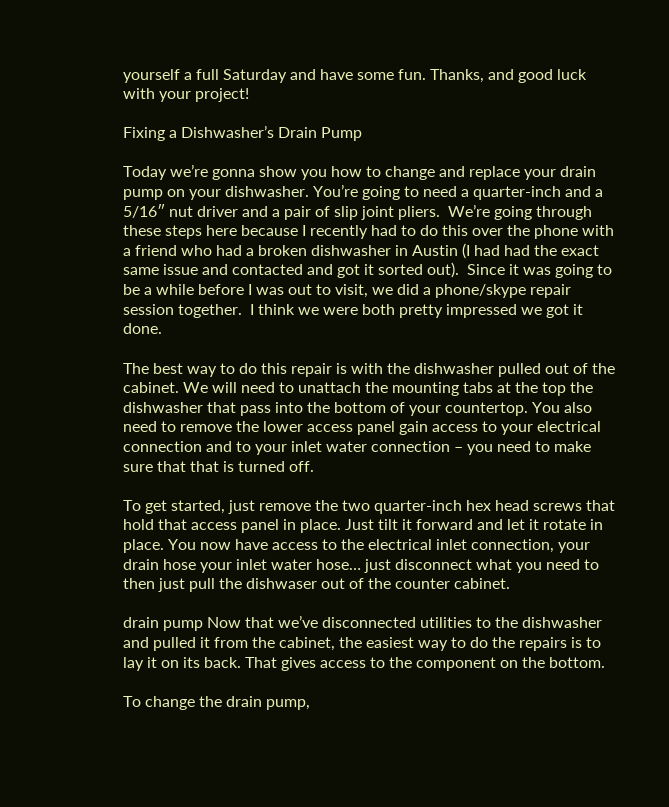yourself a full Saturday and have some fun. Thanks, and good luck with your project!

Fixing a Dishwasher’s Drain Pump

Today we’re gonna show you how to change and replace your drain pump on your dishwasher. You’re going to need a quarter-inch and a 5/16″ nut driver and a pair of slip joint pliers.  We’re going through these steps here because I recently had to do this over the phone with a friend who had a broken dishwasher in Austin (I had had the exact same issue and contacted and got it sorted out).  Since it was going to be a while before I was out to visit, we did a phone/skype repair session together.  I think we were both pretty impressed we got it done.

The best way to do this repair is with the dishwasher pulled out of the cabinet. We will need to unattach the mounting tabs at the top the dishwasher that pass into the bottom of your countertop. You also need to remove the lower access panel gain access to your electrical connection and to your inlet water connection – you need to make sure that that is turned off.

To get started, just remove the two quarter-inch hex head screws that hold that access panel in place. Just tilt it forward and let it rotate in place. You now have access to the electrical inlet connection, your drain hose your inlet water hose… just disconnect what you need to then just pull the dishwaser out of the counter cabinet.

drain pump Now that we’ve disconnected utilities to the dishwasher and pulled it from the cabinet, the easiest way to do the repairs is to lay it on its back. That gives access to the component on the bottom.

To change the drain pump,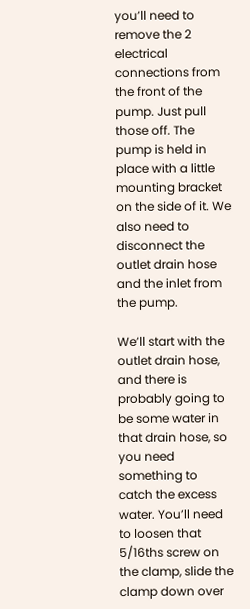you’ll need to remove the 2 electrical connections from the front of the pump. Just pull those off. The pump is held in place with a little mounting bracket on the side of it. We also need to disconnect the outlet drain hose and the inlet from the pump.

We’ll start with the outlet drain hose, and there is probably going to be some water in that drain hose, so you need something to catch the excess water. You’ll need to loosen that 5/16ths screw on the clamp, slide the clamp down over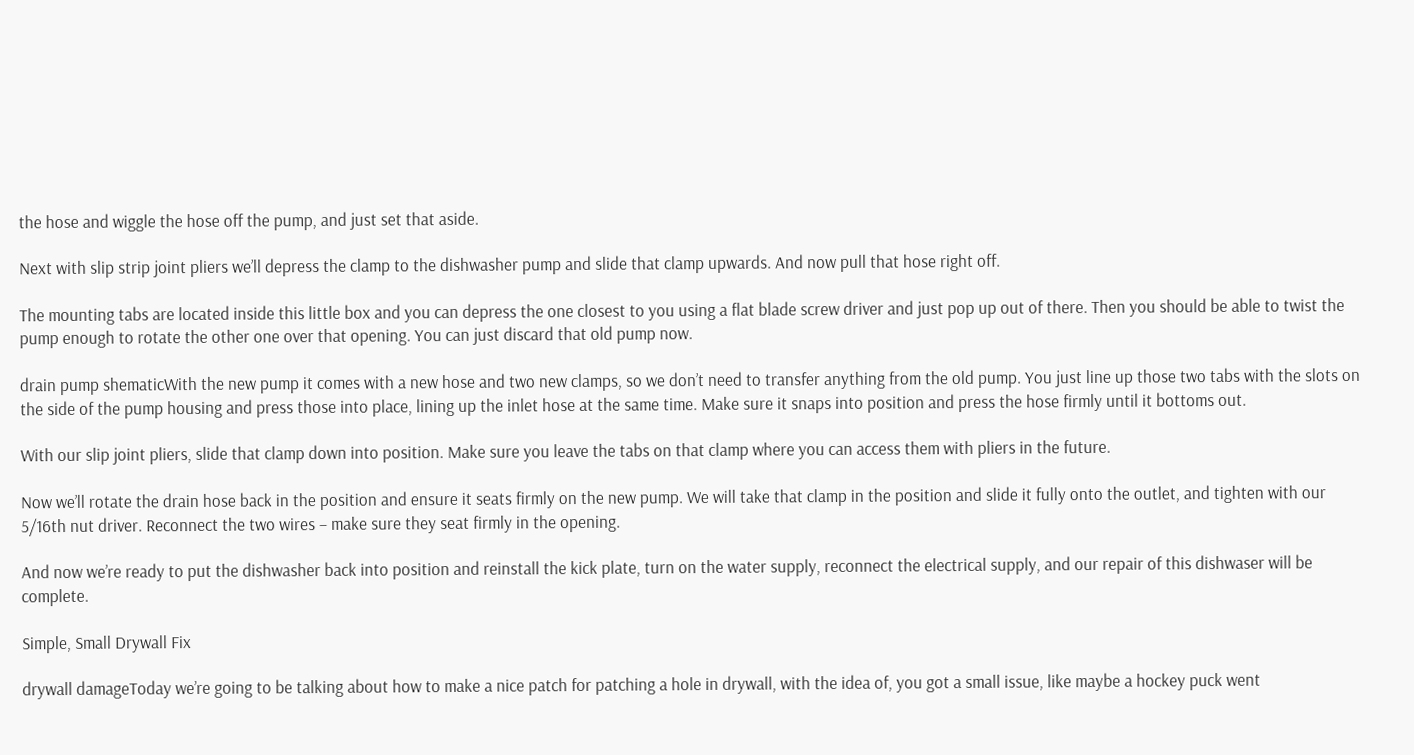the hose and wiggle the hose off the pump, and just set that aside.

Next with slip strip joint pliers we’ll depress the clamp to the dishwasher pump and slide that clamp upwards. And now pull that hose right off.

The mounting tabs are located inside this little box and you can depress the one closest to you using a flat blade screw driver and just pop up out of there. Then you should be able to twist the pump enough to rotate the other one over that opening. You can just discard that old pump now.

drain pump shematicWith the new pump it comes with a new hose and two new clamps, so we don’t need to transfer anything from the old pump. You just line up those two tabs with the slots on the side of the pump housing and press those into place, lining up the inlet hose at the same time. Make sure it snaps into position and press the hose firmly until it bottoms out.

With our slip joint pliers, slide that clamp down into position. Make sure you leave the tabs on that clamp where you can access them with pliers in the future.

Now we’ll rotate the drain hose back in the position and ensure it seats firmly on the new pump. We will take that clamp in the position and slide it fully onto the outlet, and tighten with our 5/16th nut driver. Reconnect the two wires – make sure they seat firmly in the opening.

And now we’re ready to put the dishwasher back into position and reinstall the kick plate, turn on the water supply, reconnect the electrical supply, and our repair of this dishwaser will be complete.

Simple, Small Drywall Fix

drywall damageToday we’re going to be talking about how to make a nice patch for patching a hole in drywall, with the idea of, you got a small issue, like maybe a hockey puck went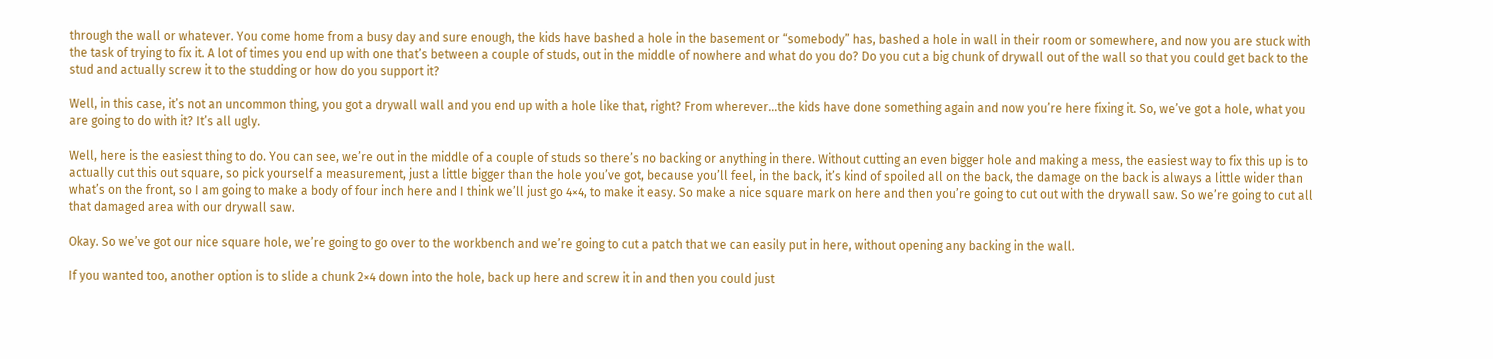through the wall or whatever. You come home from a busy day and sure enough, the kids have bashed a hole in the basement or “somebody” has, bashed a hole in wall in their room or somewhere, and now you are stuck with the task of trying to fix it. A lot of times you end up with one that’s between a couple of studs, out in the middle of nowhere and what do you do? Do you cut a big chunk of drywall out of the wall so that you could get back to the stud and actually screw it to the studding or how do you support it?

Well, in this case, it’s not an uncommon thing, you got a drywall wall and you end up with a hole like that, right? From wherever…the kids have done something again and now you’re here fixing it. So, we’ve got a hole, what you are going to do with it? It’s all ugly.

Well, here is the easiest thing to do. You can see, we’re out in the middle of a couple of studs so there’s no backing or anything in there. Without cutting an even bigger hole and making a mess, the easiest way to fix this up is to actually cut this out square, so pick yourself a measurement, just a little bigger than the hole you’ve got, because you’ll feel, in the back, it’s kind of spoiled all on the back, the damage on the back is always a little wider than what’s on the front, so I am going to make a body of four inch here and I think we’ll just go 4×4, to make it easy. So make a nice square mark on here and then you’re going to cut out with the drywall saw. So we’re going to cut all that damaged area with our drywall saw.

Okay. So we’ve got our nice square hole, we’re going to go over to the workbench and we’re going to cut a patch that we can easily put in here, without opening any backing in the wall.

If you wanted too, another option is to slide a chunk 2×4 down into the hole, back up here and screw it in and then you could just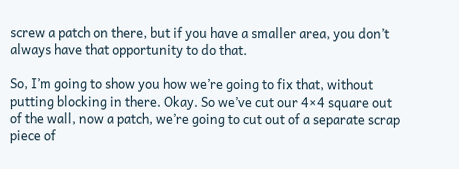screw a patch on there, but if you have a smaller area, you don’t always have that opportunity to do that.

So, I’m going to show you how we’re going to fix that, without putting blocking in there. Okay. So we’ve cut our 4×4 square out of the wall, now a patch, we’re going to cut out of a separate scrap piece of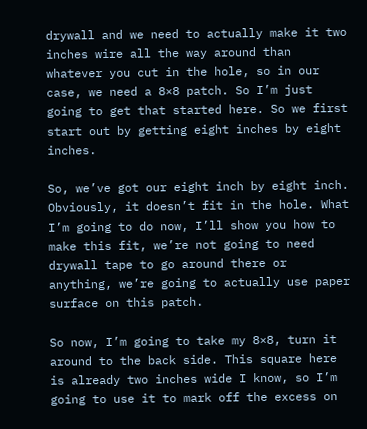drywall and we need to actually make it two inches wire all the way around than whatever you cut in the hole, so in our case, we need a 8×8 patch. So I’m just going to get that started here. So we first start out by getting eight inches by eight inches.

So, we’ve got our eight inch by eight inch. Obviously, it doesn’t fit in the hole. What I’m going to do now, I’ll show you how to make this fit, we’re not going to need drywall tape to go around there or anything, we’re going to actually use paper surface on this patch.

So now, I’m going to take my 8×8, turn it around to the back side. This square here is already two inches wide I know, so I’m going to use it to mark off the excess on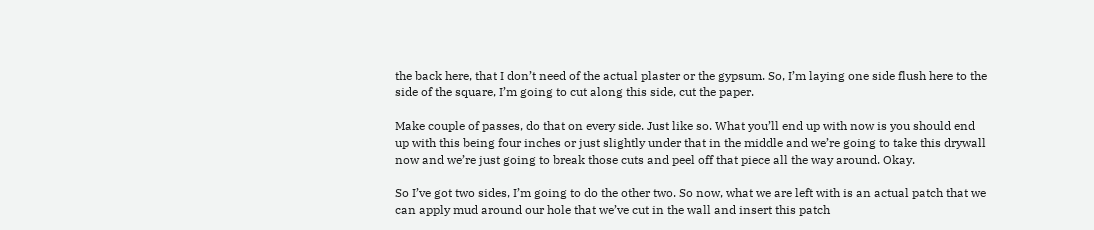the back here, that I don’t need of the actual plaster or the gypsum. So, I’m laying one side flush here to the side of the square, I’m going to cut along this side, cut the paper.

Make couple of passes, do that on every side. Just like so. What you’ll end up with now is you should end up with this being four inches or just slightly under that in the middle and we’re going to take this drywall now and we’re just going to break those cuts and peel off that piece all the way around. Okay.

So I’ve got two sides, I’m going to do the other two. So now, what we are left with is an actual patch that we can apply mud around our hole that we’ve cut in the wall and insert this patch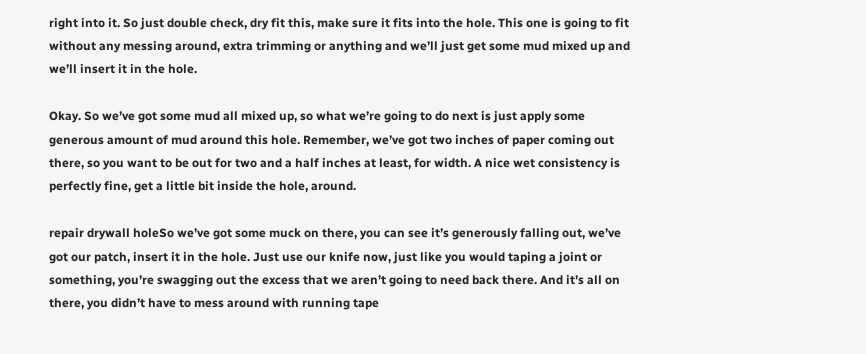right into it. So just double check, dry fit this, make sure it fits into the hole. This one is going to fit without any messing around, extra trimming or anything and we’ll just get some mud mixed up and we’ll insert it in the hole.

Okay. So we’ve got some mud all mixed up, so what we’re going to do next is just apply some generous amount of mud around this hole. Remember, we’ve got two inches of paper coming out there, so you want to be out for two and a half inches at least, for width. A nice wet consistency is perfectly fine, get a little bit inside the hole, around.

repair drywall holeSo we’ve got some muck on there, you can see it’s generously falling out, we’ve got our patch, insert it in the hole. Just use our knife now, just like you would taping a joint or something, you’re swagging out the excess that we aren’t going to need back there. And it’s all on there, you didn’t have to mess around with running tape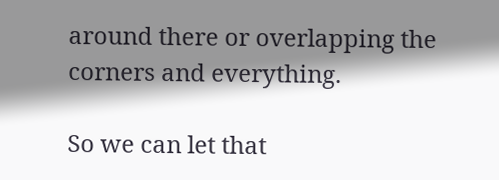around there or overlapping the corners and everything.

So we can let that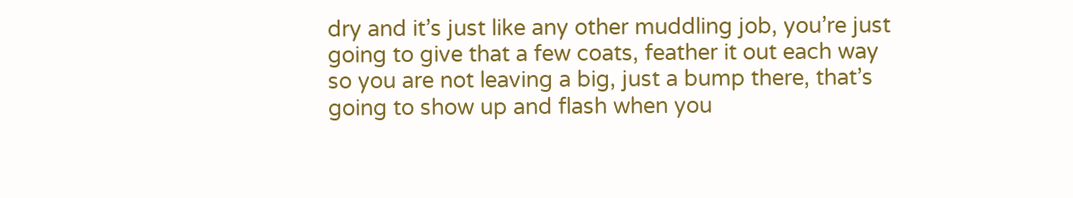dry and it’s just like any other muddling job, you’re just going to give that a few coats, feather it out each way so you are not leaving a big, just a bump there, that’s going to show up and flash when you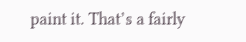paint it. That’s a fairly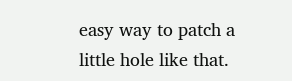easy way to patch a little hole like that.